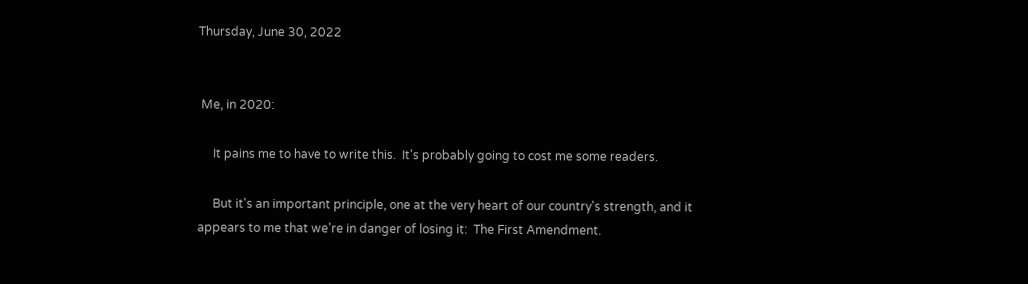Thursday, June 30, 2022


 Me, in 2020:

     It pains me to have to write this.  It's probably going to cost me some readers.

     But it's an important principle, one at the very heart of our country's strength, and it appears to me that we're in danger of losing it:  The First Amendment.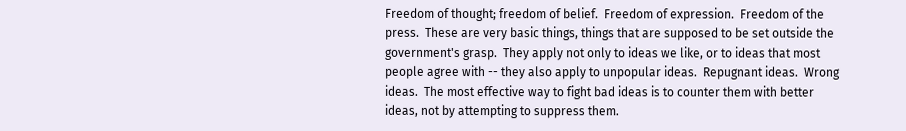Freedom of thought; freedom of belief.  Freedom of expression.  Freedom of the press.  These are very basic things, things that are supposed to be set outside the government's grasp.  They apply not only to ideas we like, or to ideas that most people agree with -- they also apply to unpopular ideas.  Repugnant ideas.  Wrong ideas.  The most effective way to fight bad ideas is to counter them with better ideas, not by attempting to suppress them.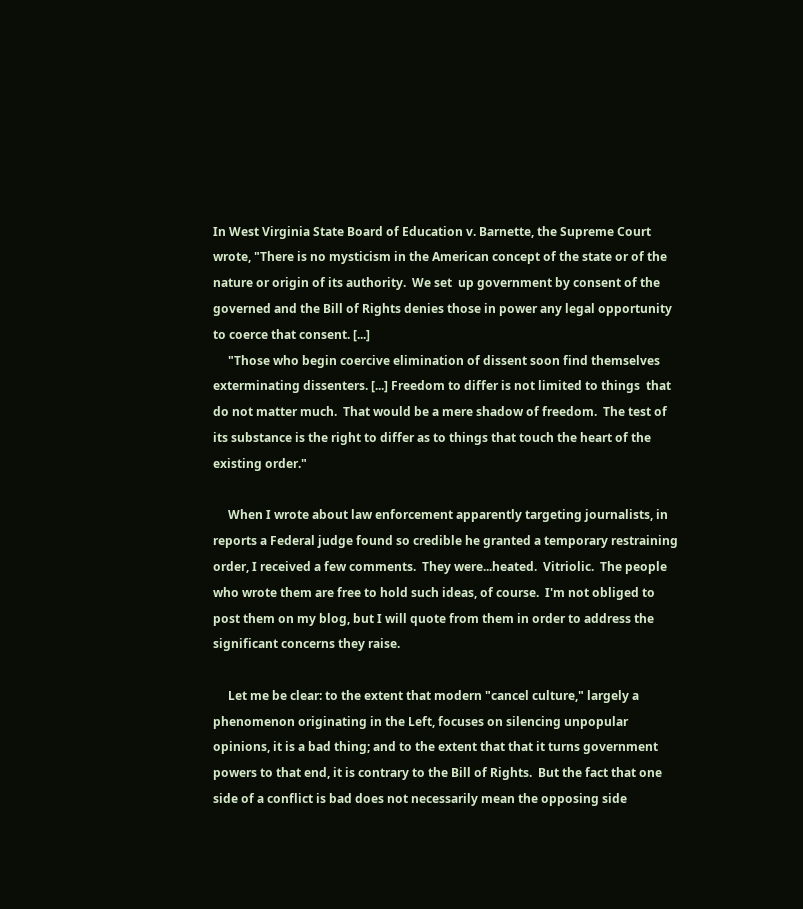In West Virginia State Board of Education v. Barnette, the Supreme Court wrote, "There is no mysticism in the American concept of the state or of the nature or origin of its authority.  We set  up government by consent of the governed and the Bill of Rights denies those in power any legal opportunity to coerce that consent. [...]
     "Those who begin coercive elimination of dissent soon find themselves exterminating dissenters. [...] Freedom to differ is not limited to things  that do not matter much.  That would be a mere shadow of freedom.  The test of its substance is the right to differ as to things that touch the heart of the existing order."

     When I wrote about law enforcement apparently targeting journalists, in reports a Federal judge found so credible he granted a temporary restraining order, I received a few comments.  They were...heated.  Vitriolic.  The people who wrote them are free to hold such ideas, of course.  I'm not obliged to post them on my blog, but I will quote from them in order to address the significant concerns they raise.

     Let me be clear: to the extent that modern "cancel culture," largely a phenomenon originating in the Left, focuses on silencing unpopular opinions, it is a bad thing; and to the extent that that it turns government powers to that end, it is contrary to the Bill of Rights.  But the fact that one side of a conflict is bad does not necessarily mean the opposing side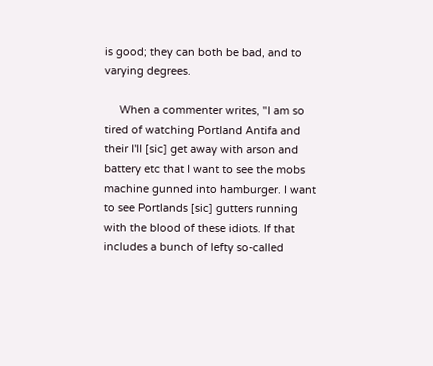is good; they can both be bad, and to varying degrees.

     When a commenter writes, "I am so tired of watching Portland Antifa and their I'll [sic] get away with arson and battery etc that I want to see the mobs machine gunned into hamburger. I want to see Portlands [sic] gutters running with the blood of these idiots. If that includes a bunch of lefty so-called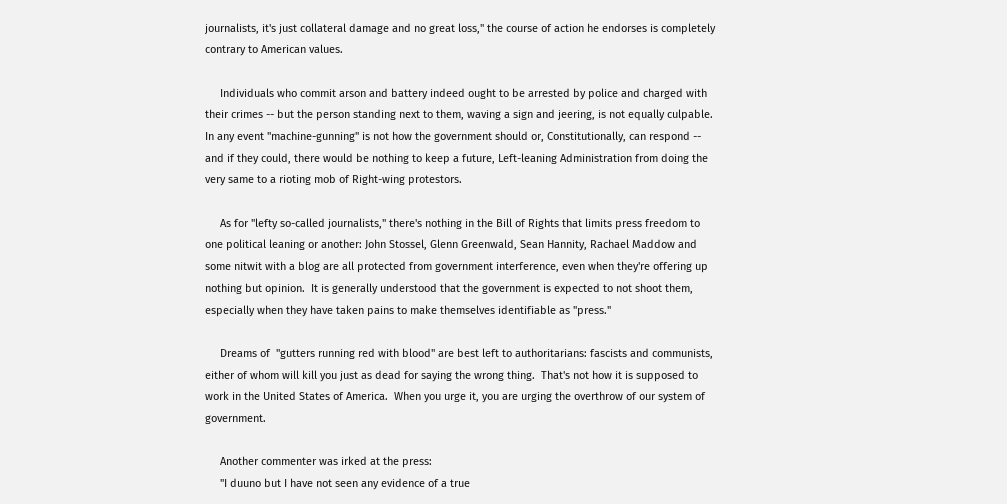journalists, it's just collateral damage and no great loss," the course of action he endorses is completely contrary to American values.

     Individuals who commit arson and battery indeed ought to be arrested by police and charged with their crimes -- but the person standing next to them, waving a sign and jeering, is not equally culpable.  In any event "machine-gunning" is not how the government should or, Constitutionally, can respond -- and if they could, there would be nothing to keep a future, Left-leaning Administration from doing the very same to a rioting mob of Right-wing protestors.

     As for "lefty so-called journalists," there's nothing in the Bill of Rights that limits press freedom to one political leaning or another: John Stossel, Glenn Greenwald, Sean Hannity, Rachael Maddow and some nitwit with a blog are all protected from government interference, even when they're offering up nothing but opinion.  It is generally understood that the government is expected to not shoot them, especially when they have taken pains to make themselves identifiable as "press."

     Dreams of  "gutters running red with blood" are best left to authoritarians: fascists and communists, either of whom will kill you just as dead for saying the wrong thing.  That's not how it is supposed to work in the United States of America.  When you urge it, you are urging the overthrow of our system of government.

     Another commenter was irked at the press:
     "I duuno but I have not seen any evidence of a true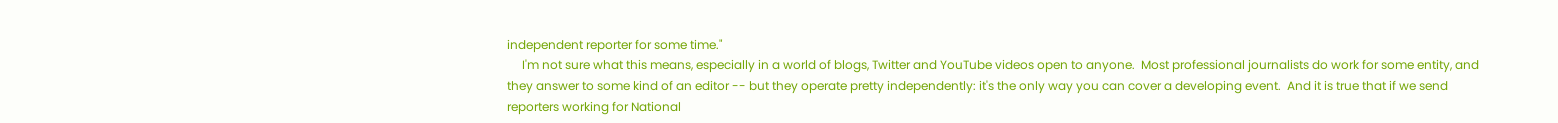independent reporter for some time."
     I'm not sure what this means, especially in a world of blogs, Twitter and YouTube videos open to anyone.  Most professional journalists do work for some entity, and they answer to some kind of an editor -- but they operate pretty independently: it's the only way you can cover a developing event.  And it is true that if we send reporters working for National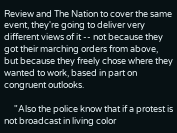Review and The Nation to cover the same event, they're going to deliver very different views of it -- not because they got their marching orders from above, but because they freely chose where they wanted to work, based in part on congruent outlooks.

     "Also the police know that if a protest is not broadcast in living color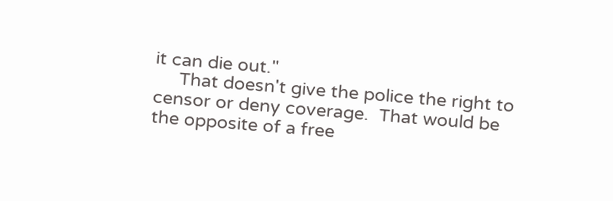it can die out."
     That doesn't give the police the right to censor or deny coverage.  That would be the opposite of a free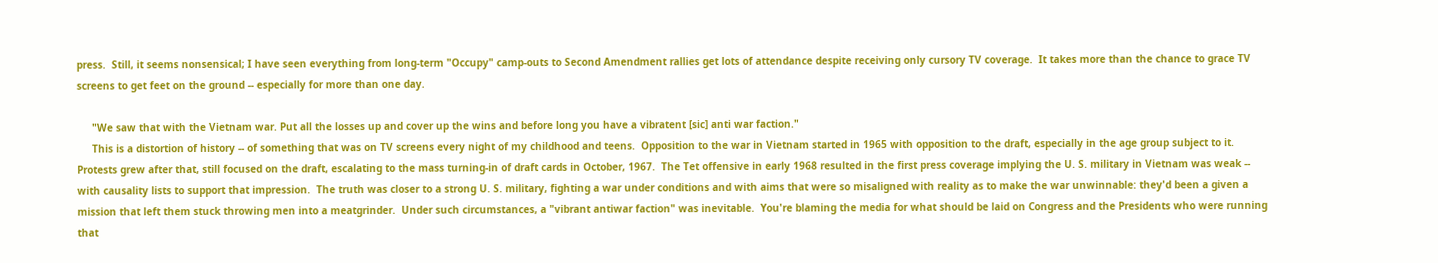press.  Still, it seems nonsensical; I have seen everything from long-term "Occupy" camp-outs to Second Amendment rallies get lots of attendance despite receiving only cursory TV coverage.  It takes more than the chance to grace TV screens to get feet on the ground -- especially for more than one day.

     "We saw that with the Vietnam war. Put all the losses up and cover up the wins and before long you have a vibratent [sic] anti war faction."
     This is a distortion of history -- of something that was on TV screens every night of my childhood and teens.  Opposition to the war in Vietnam started in 1965 with opposition to the draft, especially in the age group subject to it.  Protests grew after that, still focused on the draft, escalating to the mass turning-in of draft cards in October, 1967.  The Tet offensive in early 1968 resulted in the first press coverage implying the U. S. military in Vietnam was weak -- with causality lists to support that impression.  The truth was closer to a strong U. S. military, fighting a war under conditions and with aims that were so misaligned with reality as to make the war unwinnable: they'd been a given a mission that left them stuck throwing men into a meatgrinder.  Under such circumstances, a "vibrant antiwar faction" was inevitable.  You're blaming the media for what should be laid on Congress and the Presidents who were running that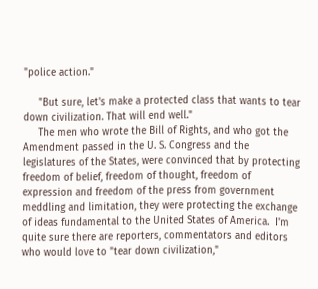"police action."

     "But sure, let's make a protected class that wants to tear down civilization. That will end well."
     The men who wrote the Bill of Rights, and who got the Amendment passed in the U. S. Congress and the legislatures of the States, were convinced that by protecting freedom of belief, freedom of thought, freedom of expression and freedom of the press from government meddling and limitation, they were protecting the exchange of ideas fundamental to the United States of America.  I'm quite sure there are reporters, commentators and editors who would love to "tear down civilization,"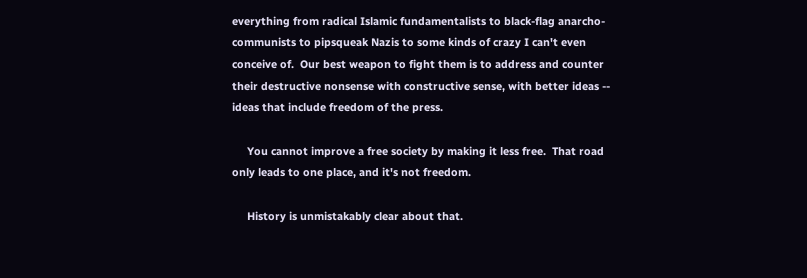everything from radical Islamic fundamentalists to black-flag anarcho-communists to pipsqueak Nazis to some kinds of crazy I can't even conceive of.  Our best weapon to fight them is to address and counter their destructive nonsense with constructive sense, with better ideas -- ideas that include freedom of the press.

     You cannot improve a free society by making it less free.  That road only leads to one place, and it's not freedom.

     History is unmistakably clear about that.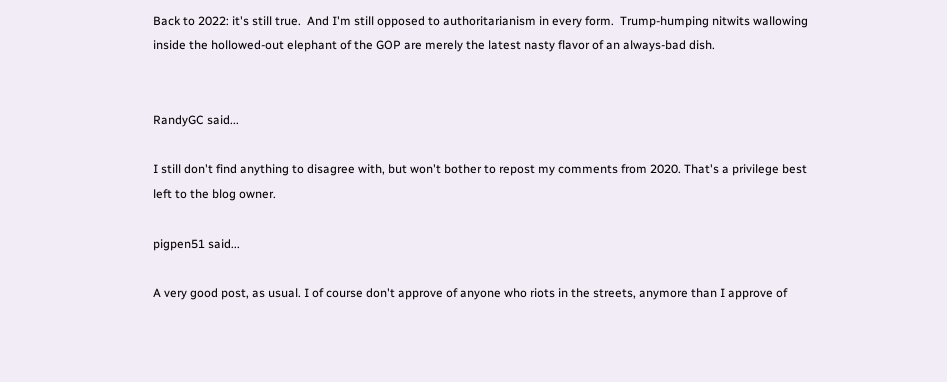Back to 2022: it's still true.  And I'm still opposed to authoritarianism in every form.  Trump-humping nitwits wallowing inside the hollowed-out elephant of the GOP are merely the latest nasty flavor of an always-bad dish.


RandyGC said...

I still don't find anything to disagree with, but won't bother to repost my comments from 2020. That's a privilege best left to the blog owner.

pigpen51 said...

A very good post, as usual. I of course don't approve of anyone who riots in the streets, anymore than I approve of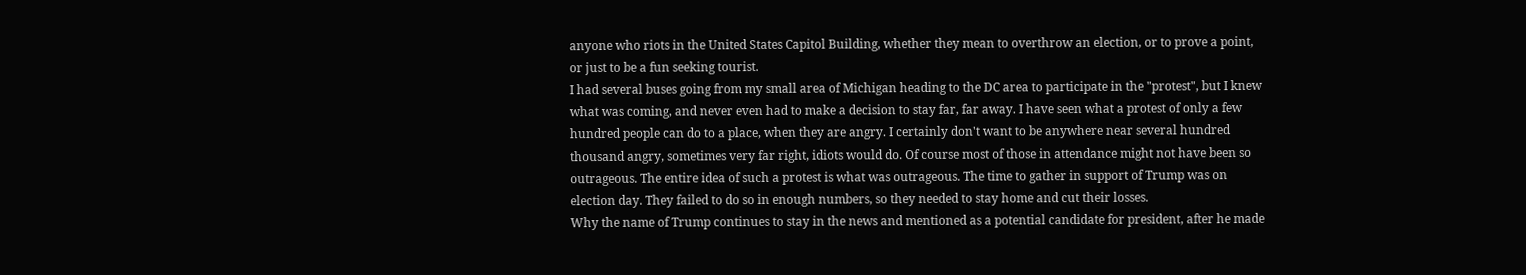anyone who riots in the United States Capitol Building, whether they mean to overthrow an election, or to prove a point, or just to be a fun seeking tourist.
I had several buses going from my small area of Michigan heading to the DC area to participate in the "protest", but I knew what was coming, and never even had to make a decision to stay far, far away. I have seen what a protest of only a few hundred people can do to a place, when they are angry. I certainly don't want to be anywhere near several hundred thousand angry, sometimes very far right, idiots would do. Of course most of those in attendance might not have been so outrageous. The entire idea of such a protest is what was outrageous. The time to gather in support of Trump was on election day. They failed to do so in enough numbers, so they needed to stay home and cut their losses.
Why the name of Trump continues to stay in the news and mentioned as a potential candidate for president, after he made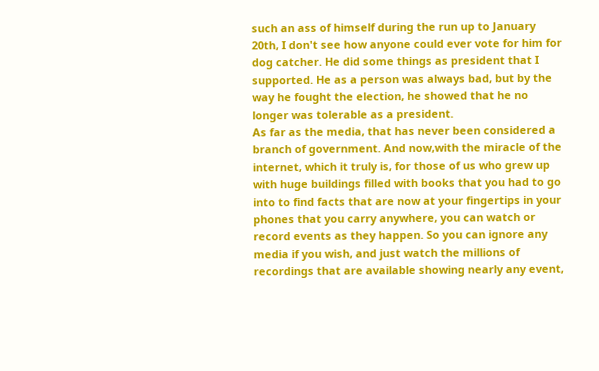such an ass of himself during the run up to January 20th, I don't see how anyone could ever vote for him for dog catcher. He did some things as president that I supported. He as a person was always bad, but by the way he fought the election, he showed that he no longer was tolerable as a president.
As far as the media, that has never been considered a branch of government. And now,with the miracle of the internet, which it truly is, for those of us who grew up with huge buildings filled with books that you had to go into to find facts that are now at your fingertips in your phones that you carry anywhere, you can watch or record events as they happen. So you can ignore any media if you wish, and just watch the millions of recordings that are available showing nearly any event,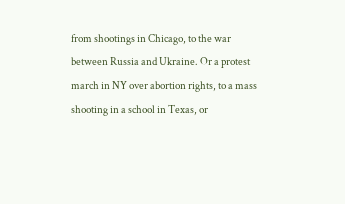from shootings in Chicago, to the war between Russia and Ukraine. Or a protest march in NY over abortion rights, to a mass shooting in a school in Texas, or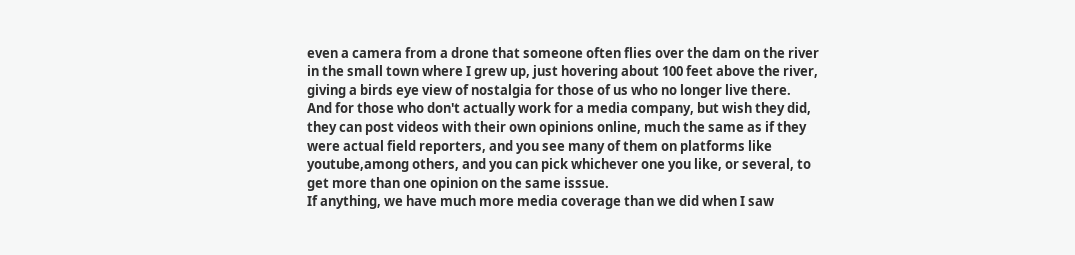even a camera from a drone that someone often flies over the dam on the river in the small town where I grew up, just hovering about 100 feet above the river, giving a birds eye view of nostalgia for those of us who no longer live there.
And for those who don't actually work for a media company, but wish they did, they can post videos with their own opinions online, much the same as if they were actual field reporters, and you see many of them on platforms like youtube,among others, and you can pick whichever one you like, or several, to get more than one opinion on the same isssue.
If anything, we have much more media coverage than we did when I saw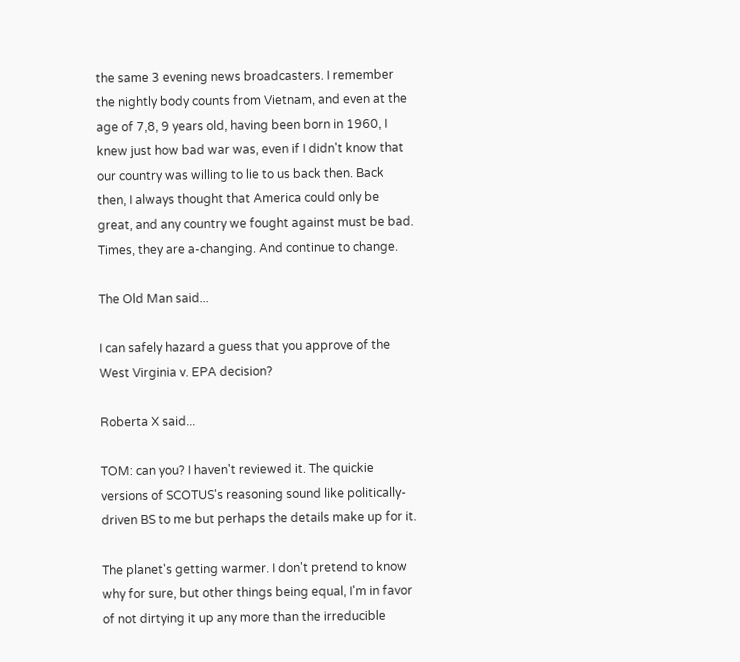the same 3 evening news broadcasters. I remember the nightly body counts from Vietnam, and even at the age of 7,8, 9 years old, having been born in 1960, I knew just how bad war was, even if I didn't know that our country was willing to lie to us back then. Back then, I always thought that America could only be great, and any country we fought against must be bad. Times, they are a-changing. And continue to change.

The Old Man said...

I can safely hazard a guess that you approve of the West Virginia v. EPA decision?

Roberta X said...

TOM: can you? I haven't reviewed it. The quickie versions of SCOTUS's reasoning sound like politically-driven BS to me but perhaps the details make up for it.

The planet's getting warmer. I don't pretend to know why for sure, but other things being equal, I'm in favor of not dirtying it up any more than the irreducible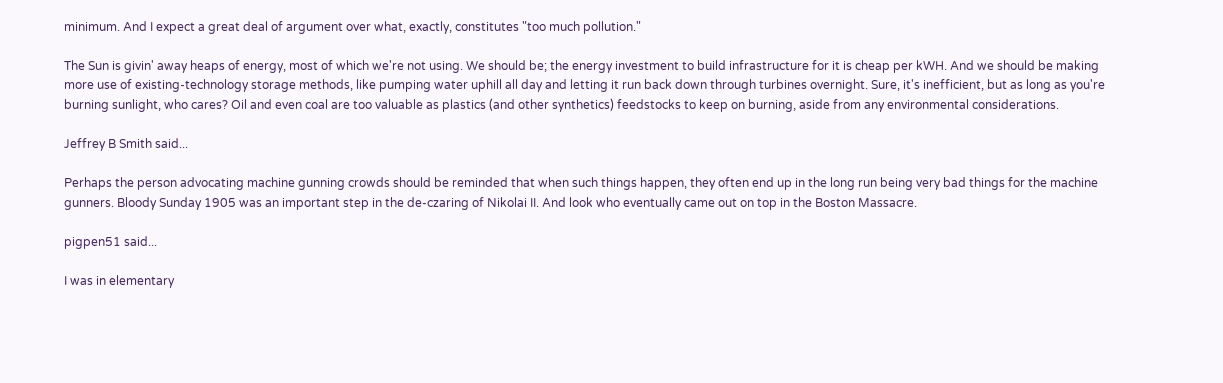minimum. And I expect a great deal of argument over what, exactly, constitutes "too much pollution."

The Sun is givin' away heaps of energy, most of which we're not using. We should be; the energy investment to build infrastructure for it is cheap per kWH. And we should be making more use of existing-technology storage methods, like pumping water uphill all day and letting it run back down through turbines overnight. Sure, it's inefficient, but as long as you're burning sunlight, who cares? Oil and even coal are too valuable as plastics (and other synthetics) feedstocks to keep on burning, aside from any environmental considerations.

Jeffrey B Smith said...

Perhaps the person advocating machine gunning crowds should be reminded that when such things happen, they often end up in the long run being very bad things for the machine gunners. Bloody Sunday 1905 was an important step in the de-czaring of Nikolai II. And look who eventually came out on top in the Boston Massacre.

pigpen51 said...

I was in elementary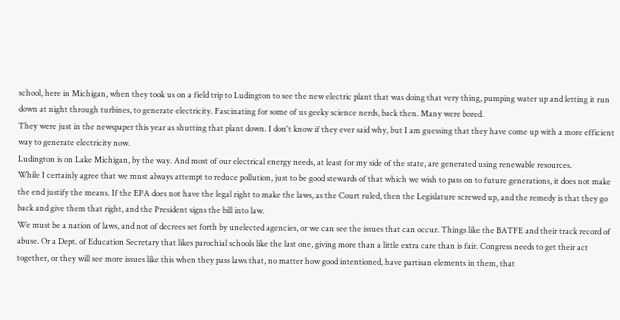school, here in Michigan, when they took us on a field trip to Ludington to see the new electric plant that was doing that very thing, pumping water up and letting it run down at night through turbines, to generate electricity. Fascinating for some of us geeky science nerds, back then. Many were bored.
They were just in the newspaper this year as shutting that plant down. I don't know if they ever said why, but I am guessing that they have come up with a more efficient way to generate electricity now.
Ludington is on Lake Michigan, by the way. And most of our electrical energy needs, at least for my side of the state, are generated using renewable resources.
While I certainly agree that we must always attempt to reduce pollution, just to be good stewards of that which we wish to pass on to future generations, it does not make the end justify the means. If the EPA does not have the legal right to make the laws, as the Court ruled, then the Legislature screwed up, and the remedy is that they go back and give them that right, and the President signs the bill into law.
We must be a nation of laws, and not of decrees set forth by unelected agencies, or we can see the issues that can occur. Things like the BATFE and their track record of abuse. Or a Dept. of Education Secretary that likes parochial schools like the last one, giving more than a little extra care than is fair. Congress needs to get their act together, or they will see more issues like this when they pass laws that, no matter how good intentioned, have partisan elements in them, that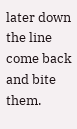later down the line come back and bite them.